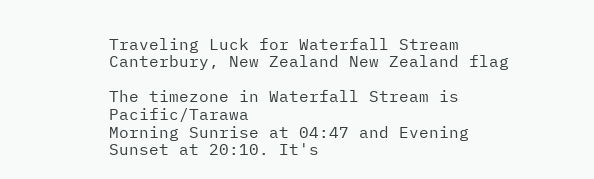Traveling Luck for Waterfall Stream Canterbury, New Zealand New Zealand flag

The timezone in Waterfall Stream is Pacific/Tarawa
Morning Sunrise at 04:47 and Evening Sunset at 20:10. It's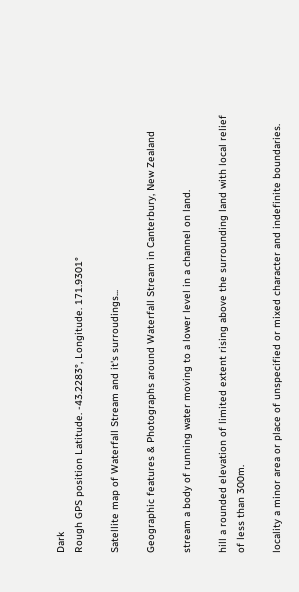Dark
Rough GPS position Latitude. -43.2283°, Longitude. 171.9301°

Satellite map of Waterfall Stream and it's surroudings...

Geographic features & Photographs around Waterfall Stream in Canterbury, New Zealand

stream a body of running water moving to a lower level in a channel on land.

hill a rounded elevation of limited extent rising above the surrounding land with local relief of less than 300m.

locality a minor area or place of unspecified or mixed character and indefinite boundaries.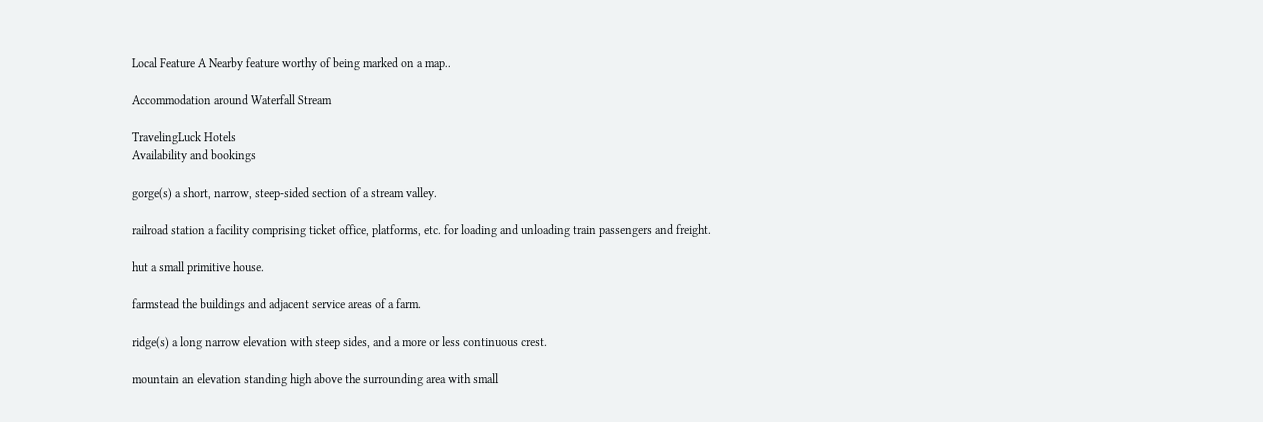Local Feature A Nearby feature worthy of being marked on a map..

Accommodation around Waterfall Stream

TravelingLuck Hotels
Availability and bookings

gorge(s) a short, narrow, steep-sided section of a stream valley.

railroad station a facility comprising ticket office, platforms, etc. for loading and unloading train passengers and freight.

hut a small primitive house.

farmstead the buildings and adjacent service areas of a farm.

ridge(s) a long narrow elevation with steep sides, and a more or less continuous crest.

mountain an elevation standing high above the surrounding area with small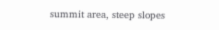summit area, steep slopes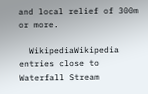and local relief of 300m or more.

  WikipediaWikipedia entries close to Waterfall Stream